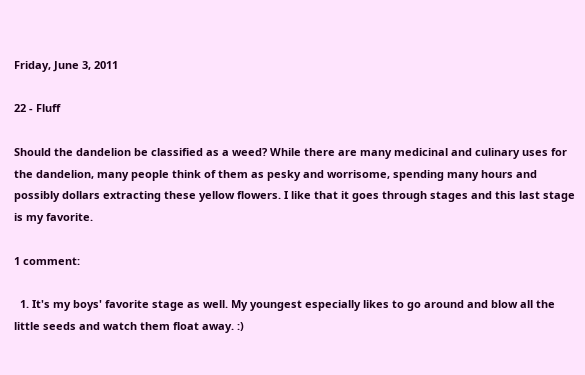Friday, June 3, 2011

22 - Fluff

Should the dandelion be classified as a weed? While there are many medicinal and culinary uses for the dandelion, many people think of them as pesky and worrisome, spending many hours and possibly dollars extracting these yellow flowers. I like that it goes through stages and this last stage is my favorite.

1 comment:

  1. It's my boys' favorite stage as well. My youngest especially likes to go around and blow all the little seeds and watch them float away. :)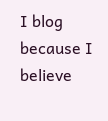I blog because I believe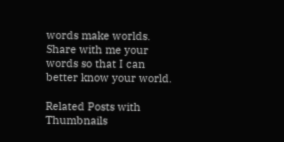words make worlds. Share with me your words so that I can better know your world.

Related Posts with Thumbnails